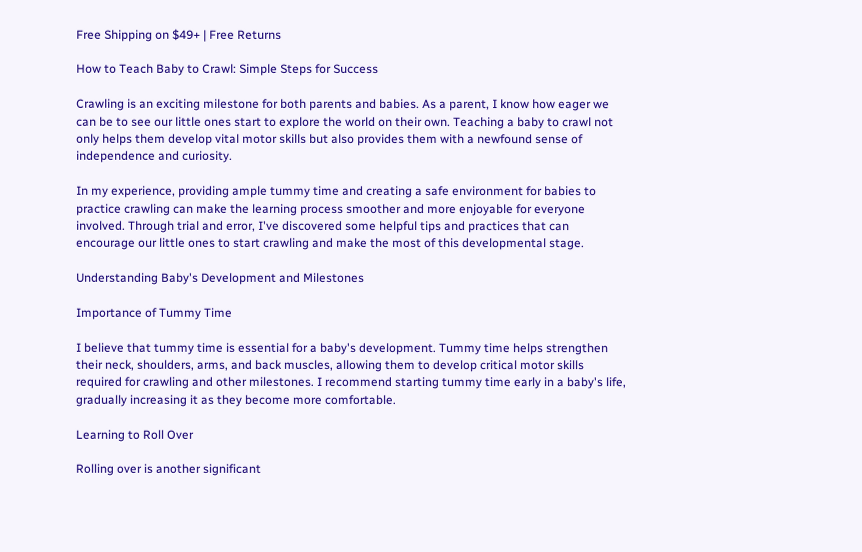Free Shipping on $49+ | Free Returns

How to Teach Baby to Crawl: Simple Steps for Success

Crawling is an exciting milestone for both parents and babies. As a parent, I know how eager we can be to see our little ones start to explore the world on their own. Teaching a baby to crawl not only helps them develop vital motor skills but also provides them with a newfound sense of independence and curiosity.

In my experience, providing ample tummy time and creating a safe environment for babies to practice crawling can make the learning process smoother and more enjoyable for everyone involved. Through trial and error, I've discovered some helpful tips and practices that can encourage our little ones to start crawling and make the most of this developmental stage.

Understanding Baby's Development and Milestones

Importance of Tummy Time

I believe that tummy time is essential for a baby's development. Tummy time helps strengthen their neck, shoulders, arms, and back muscles, allowing them to develop critical motor skills required for crawling and other milestones. I recommend starting tummy time early in a baby's life, gradually increasing it as they become more comfortable.

Learning to Roll Over

Rolling over is another significant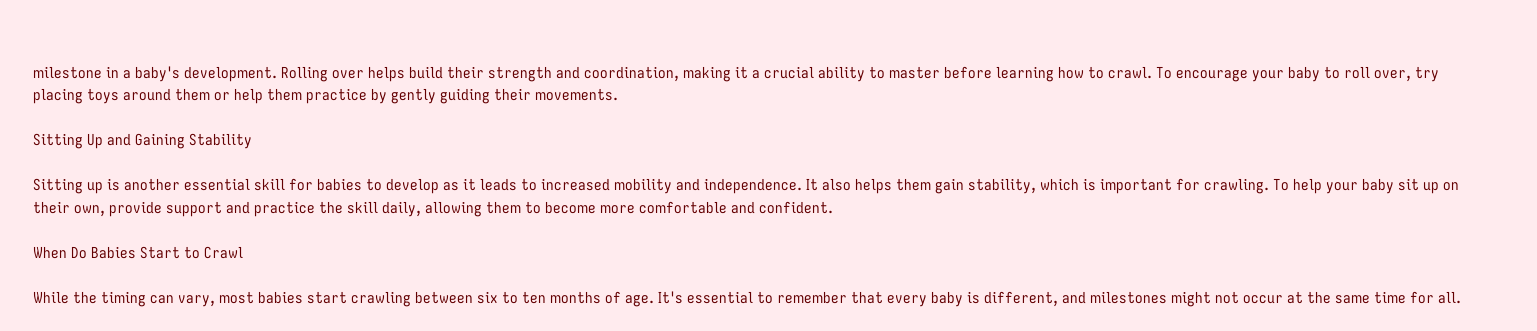milestone in a baby's development. Rolling over helps build their strength and coordination, making it a crucial ability to master before learning how to crawl. To encourage your baby to roll over, try placing toys around them or help them practice by gently guiding their movements.

Sitting Up and Gaining Stability

Sitting up is another essential skill for babies to develop as it leads to increased mobility and independence. It also helps them gain stability, which is important for crawling. To help your baby sit up on their own, provide support and practice the skill daily, allowing them to become more comfortable and confident.

When Do Babies Start to Crawl

While the timing can vary, most babies start crawling between six to ten months of age. It's essential to remember that every baby is different, and milestones might not occur at the same time for all.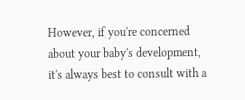However, if you're concerned about your baby's development, it's always best to consult with a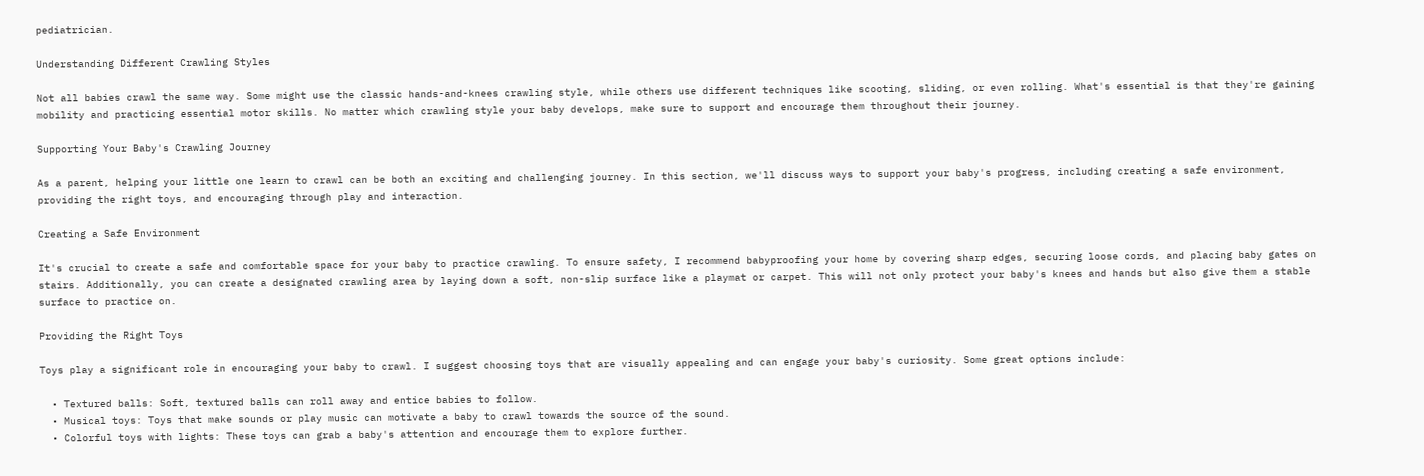pediatrician.

Understanding Different Crawling Styles

Not all babies crawl the same way. Some might use the classic hands-and-knees crawling style, while others use different techniques like scooting, sliding, or even rolling. What's essential is that they're gaining mobility and practicing essential motor skills. No matter which crawling style your baby develops, make sure to support and encourage them throughout their journey.

Supporting Your Baby's Crawling Journey

As a parent, helping your little one learn to crawl can be both an exciting and challenging journey. In this section, we'll discuss ways to support your baby's progress, including creating a safe environment, providing the right toys, and encouraging through play and interaction.

Creating a Safe Environment

It's crucial to create a safe and comfortable space for your baby to practice crawling. To ensure safety, I recommend babyproofing your home by covering sharp edges, securing loose cords, and placing baby gates on stairs. Additionally, you can create a designated crawling area by laying down a soft, non-slip surface like a playmat or carpet. This will not only protect your baby's knees and hands but also give them a stable surface to practice on.

Providing the Right Toys

Toys play a significant role in encouraging your baby to crawl. I suggest choosing toys that are visually appealing and can engage your baby's curiosity. Some great options include:

  • Textured balls: Soft, textured balls can roll away and entice babies to follow.
  • Musical toys: Toys that make sounds or play music can motivate a baby to crawl towards the source of the sound.
  • Colorful toys with lights: These toys can grab a baby's attention and encourage them to explore further.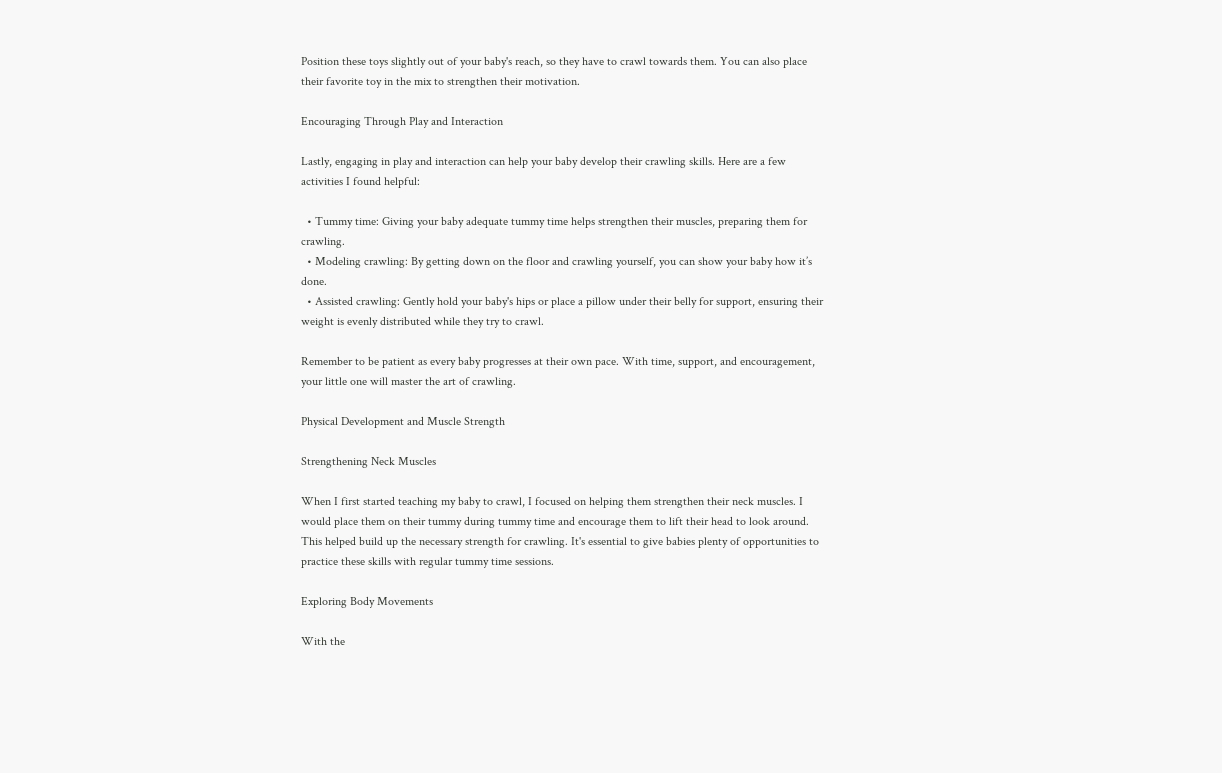Position these toys slightly out of your baby's reach, so they have to crawl towards them. You can also place their favorite toy in the mix to strengthen their motivation.

Encouraging Through Play and Interaction

Lastly, engaging in play and interaction can help your baby develop their crawling skills. Here are a few activities I found helpful:

  • Tummy time: Giving your baby adequate tummy time helps strengthen their muscles, preparing them for crawling.
  • Modeling crawling: By getting down on the floor and crawling yourself, you can show your baby how it’s done.
  • Assisted crawling: Gently hold your baby's hips or place a pillow under their belly for support, ensuring their weight is evenly distributed while they try to crawl.

Remember to be patient as every baby progresses at their own pace. With time, support, and encouragement, your little one will master the art of crawling.

Physical Development and Muscle Strength

Strengthening Neck Muscles

When I first started teaching my baby to crawl, I focused on helping them strengthen their neck muscles. I would place them on their tummy during tummy time and encourage them to lift their head to look around. This helped build up the necessary strength for crawling. It's essential to give babies plenty of opportunities to practice these skills with regular tummy time sessions.

Exploring Body Movements

With the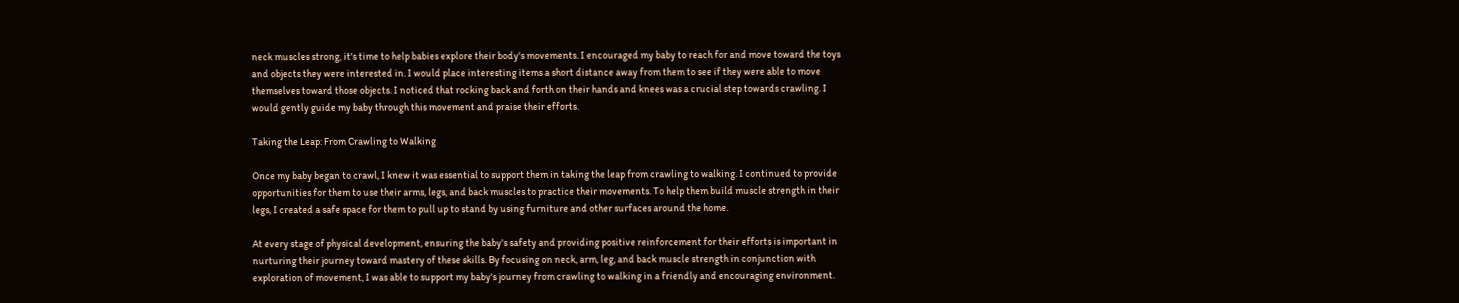neck muscles strong, it's time to help babies explore their body's movements. I encouraged my baby to reach for and move toward the toys and objects they were interested in. I would place interesting items a short distance away from them to see if they were able to move themselves toward those objects. I noticed that rocking back and forth on their hands and knees was a crucial step towards crawling. I would gently guide my baby through this movement and praise their efforts.

Taking the Leap: From Crawling to Walking

Once my baby began to crawl, I knew it was essential to support them in taking the leap from crawling to walking. I continued to provide opportunities for them to use their arms, legs, and back muscles to practice their movements. To help them build muscle strength in their legs, I created a safe space for them to pull up to stand by using furniture and other surfaces around the home.

At every stage of physical development, ensuring the baby's safety and providing positive reinforcement for their efforts is important in nurturing their journey toward mastery of these skills. By focusing on neck, arm, leg, and back muscle strength in conjunction with exploration of movement, I was able to support my baby's journey from crawling to walking in a friendly and encouraging environment.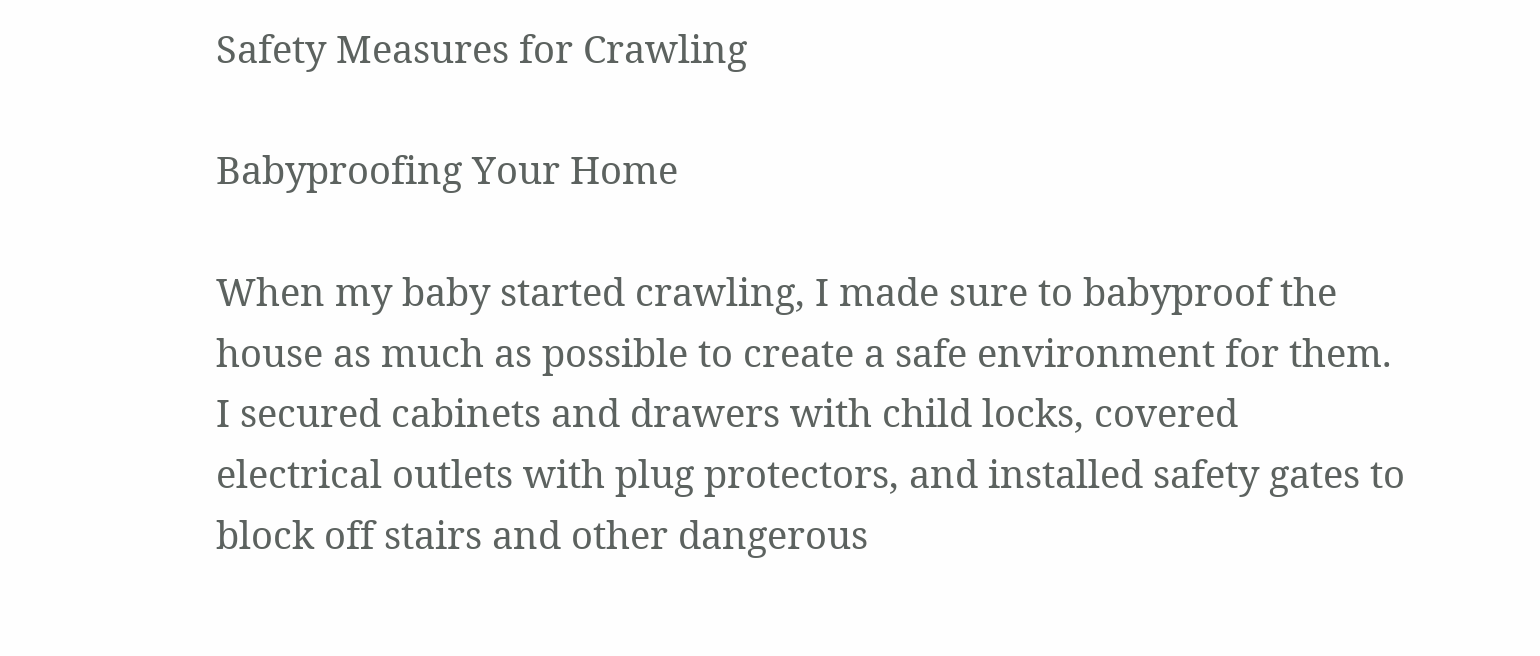Safety Measures for Crawling

Babyproofing Your Home

When my baby started crawling, I made sure to babyproof the house as much as possible to create a safe environment for them. I secured cabinets and drawers with child locks, covered electrical outlets with plug protectors, and installed safety gates to block off stairs and other dangerous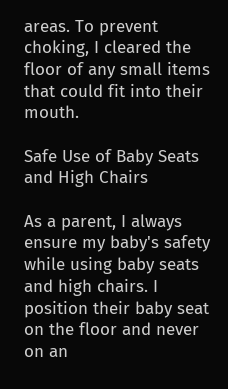areas. To prevent choking, I cleared the floor of any small items that could fit into their mouth.

Safe Use of Baby Seats and High Chairs

As a parent, I always ensure my baby's safety while using baby seats and high chairs. I position their baby seat on the floor and never on an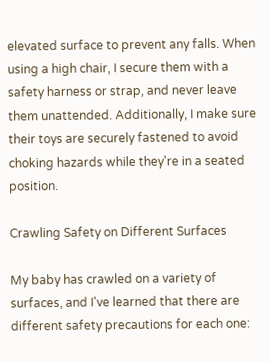elevated surface to prevent any falls. When using a high chair, I secure them with a safety harness or strap, and never leave them unattended. Additionally, I make sure their toys are securely fastened to avoid choking hazards while they're in a seated position.

Crawling Safety on Different Surfaces

My baby has crawled on a variety of surfaces, and I've learned that there are different safety precautions for each one: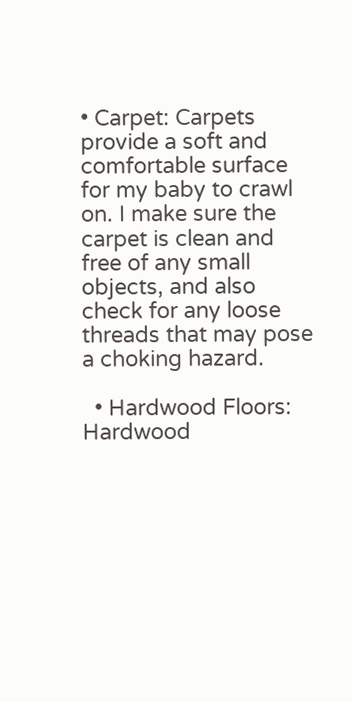• Carpet: Carpets provide a soft and comfortable surface for my baby to crawl on. I make sure the carpet is clean and free of any small objects, and also check for any loose threads that may pose a choking hazard.

  • Hardwood Floors: Hardwood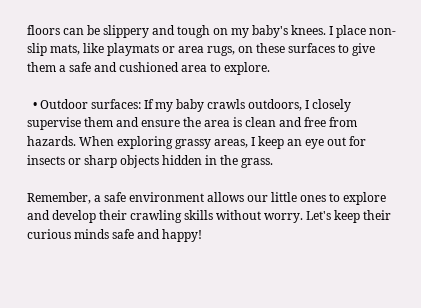floors can be slippery and tough on my baby's knees. I place non-slip mats, like playmats or area rugs, on these surfaces to give them a safe and cushioned area to explore.

  • Outdoor surfaces: If my baby crawls outdoors, I closely supervise them and ensure the area is clean and free from hazards. When exploring grassy areas, I keep an eye out for insects or sharp objects hidden in the grass.

Remember, a safe environment allows our little ones to explore and develop their crawling skills without worry. Let's keep their curious minds safe and happy!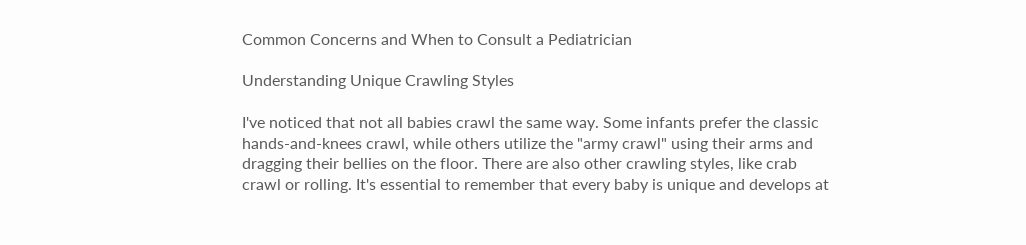Common Concerns and When to Consult a Pediatrician

Understanding Unique Crawling Styles

I've noticed that not all babies crawl the same way. Some infants prefer the classic hands-and-knees crawl, while others utilize the "army crawl" using their arms and dragging their bellies on the floor. There are also other crawling styles, like crab crawl or rolling. It's essential to remember that every baby is unique and develops at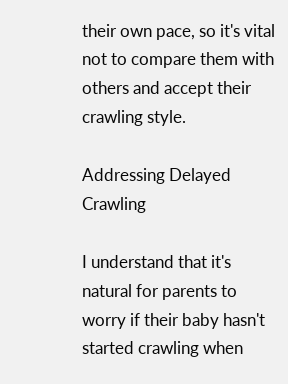their own pace, so it's vital not to compare them with others and accept their crawling style.

Addressing Delayed Crawling

I understand that it's natural for parents to worry if their baby hasn't started crawling when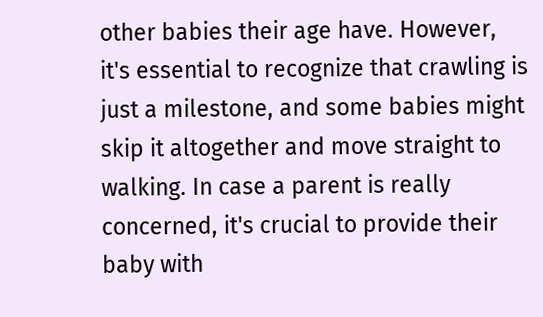other babies their age have. However, it's essential to recognize that crawling is just a milestone, and some babies might skip it altogether and move straight to walking. In case a parent is really concerned, it's crucial to provide their baby with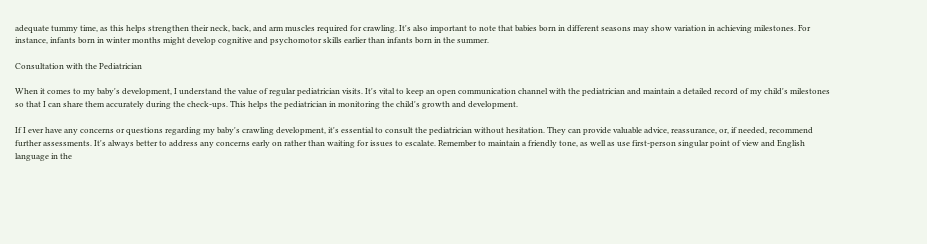adequate tummy time, as this helps strengthen their neck, back, and arm muscles required for crawling. It's also important to note that babies born in different seasons may show variation in achieving milestones. For instance, infants born in winter months might develop cognitive and psychomotor skills earlier than infants born in the summer.

Consultation with the Pediatrician

When it comes to my baby's development, I understand the value of regular pediatrician visits. It's vital to keep an open communication channel with the pediatrician and maintain a detailed record of my child's milestones so that I can share them accurately during the check-ups. This helps the pediatrician in monitoring the child's growth and development.

If I ever have any concerns or questions regarding my baby's crawling development, it's essential to consult the pediatrician without hesitation. They can provide valuable advice, reassurance, or, if needed, recommend further assessments. It's always better to address any concerns early on rather than waiting for issues to escalate. Remember to maintain a friendly tone, as well as use first-person singular point of view and English language in the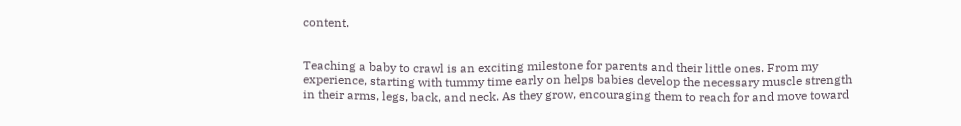content.


Teaching a baby to crawl is an exciting milestone for parents and their little ones. From my experience, starting with tummy time early on helps babies develop the necessary muscle strength in their arms, legs, back, and neck. As they grow, encouraging them to reach for and move toward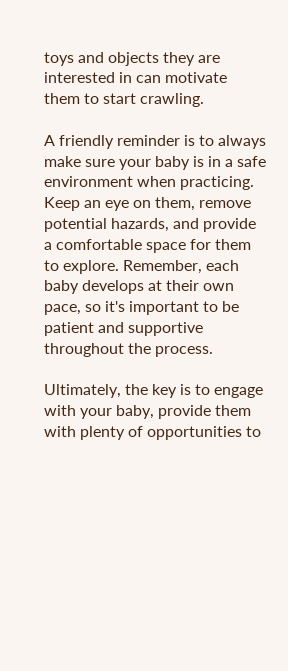toys and objects they are interested in can motivate them to start crawling.

A friendly reminder is to always make sure your baby is in a safe environment when practicing. Keep an eye on them, remove potential hazards, and provide a comfortable space for them to explore. Remember, each baby develops at their own pace, so it's important to be patient and supportive throughout the process.

Ultimately, the key is to engage with your baby, provide them with plenty of opportunities to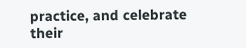practice, and celebrate their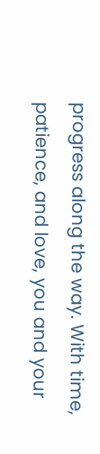progress along the way. With time, patience, and love, you and your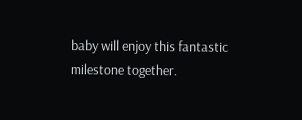baby will enjoy this fantastic milestone together.